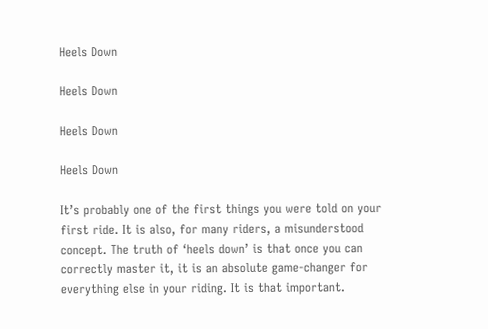Heels Down

Heels Down

Heels Down

Heels Down

It’s probably one of the first things you were told on your first ride. It is also, for many riders, a misunderstood concept. The truth of ‘heels down’ is that once you can correctly master it, it is an absolute game-changer for everything else in your riding. It is that important.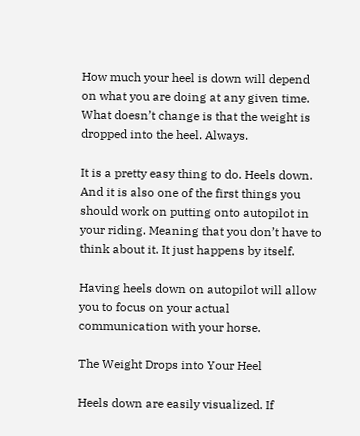How much your heel is down will depend on what you are doing at any given time. What doesn’t change is that the weight is dropped into the heel. Always.

It is a pretty easy thing to do. Heels down. And it is also one of the first things you should work on putting onto autopilot in your riding. Meaning that you don’t have to think about it. It just happens by itself.

Having heels down on autopilot will allow you to focus on your actual communication with your horse.

The Weight Drops into Your Heel

Heels down are easily visualized. If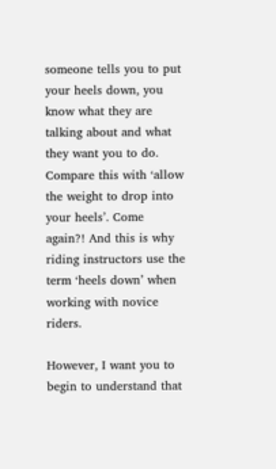someone tells you to put your heels down, you know what they are talking about and what they want you to do. Compare this with ‘allow the weight to drop into your heels’. Come again?! And this is why riding instructors use the term ‘heels down’ when working with novice riders.

However, I want you to begin to understand that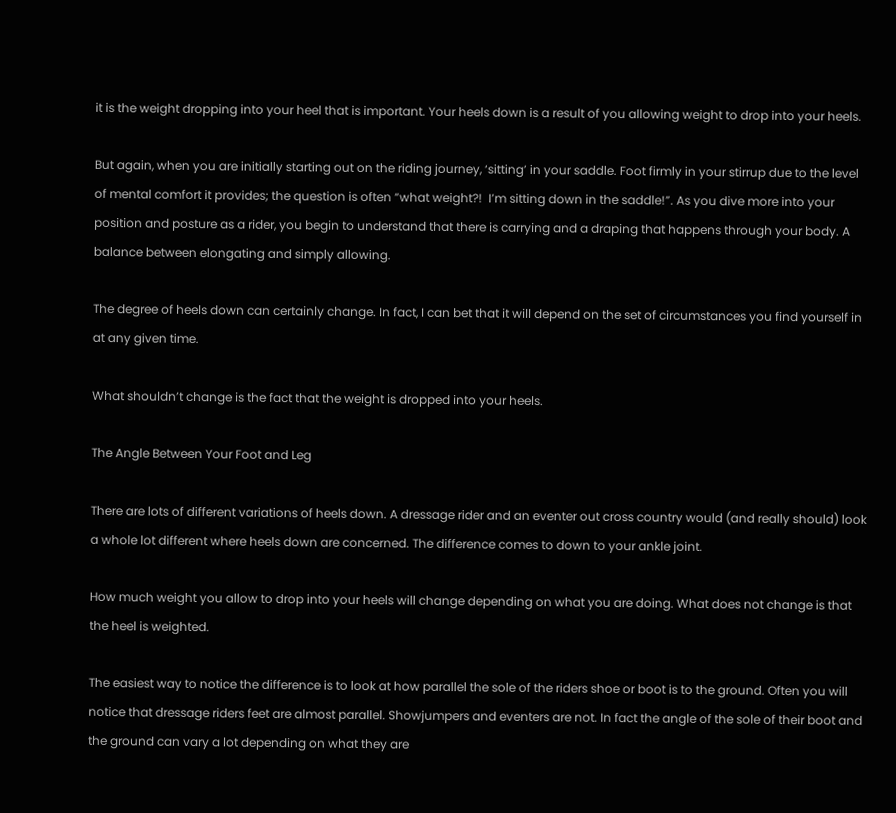it is the weight dropping into your heel that is important. Your heels down is a result of you allowing weight to drop into your heels.

But again, when you are initially starting out on the riding journey, ‘sitting’ in your saddle. Foot firmly in your stirrup due to the level of mental comfort it provides; the question is often “what weight?!  I’m sitting down in the saddle!”. As you dive more into your position and posture as a rider, you begin to understand that there is carrying and a draping that happens through your body. A balance between elongating and simply allowing.

The degree of heels down can certainly change. In fact, I can bet that it will depend on the set of circumstances you find yourself in at any given time.

What shouldn’t change is the fact that the weight is dropped into your heels.

The Angle Between Your Foot and Leg

There are lots of different variations of heels down. A dressage rider and an eventer out cross country would (and really should) look a whole lot different where heels down are concerned. The difference comes to down to your ankle joint.

How much weight you allow to drop into your heels will change depending on what you are doing. What does not change is that the heel is weighted.

The easiest way to notice the difference is to look at how parallel the sole of the riders shoe or boot is to the ground. Often you will notice that dressage riders feet are almost parallel. Showjumpers and eventers are not. In fact the angle of the sole of their boot and the ground can vary a lot depending on what they are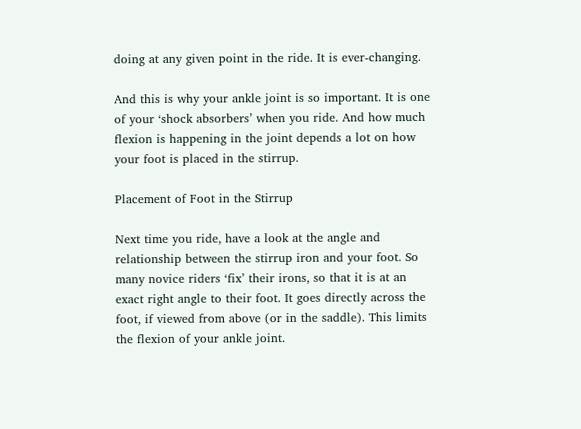doing at any given point in the ride. It is ever-changing.

And this is why your ankle joint is so important. It is one of your ‘shock absorbers’ when you ride. And how much flexion is happening in the joint depends a lot on how your foot is placed in the stirrup.

Placement of Foot in the Stirrup

Next time you ride, have a look at the angle and relationship between the stirrup iron and your foot. So many novice riders ‘fix’ their irons, so that it is at an exact right angle to their foot. It goes directly across the foot, if viewed from above (or in the saddle). This limits the flexion of your ankle joint.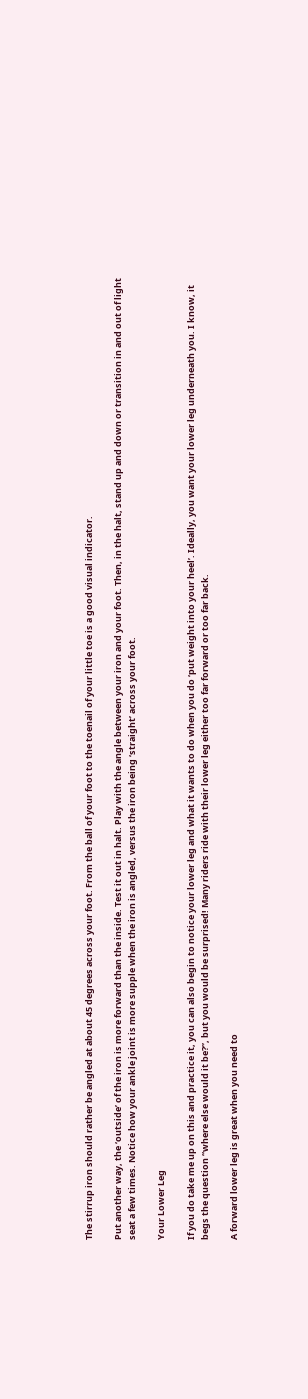The stirrup iron should rather be angled at about 45 degrees across your foot. From the ball of your foot to the toenail of your little toe is a good visual indicator.

Put another way, the ‘outside’ of the iron is more forward than the inside. Test it out in halt. Play with the angle between your iron and your foot. Then, in the halt, stand up and down or transition in and out of light seat a few times. Notice how your ankle joint is more supple when the iron is angled, versus the iron being ‘straight’ across your foot.

Your Lower Leg

If you do take me up on this and practice it, you can also begin to notice your lower leg and what it wants to do when you do ‘put weight into your heel’. Ideally, you want your lower leg underneath you. I know, it begs the question “where else would it be?”, but you would be surprised! Many riders ride with their lower leg either too far forward or too far back.

A forward lower leg is great when you need to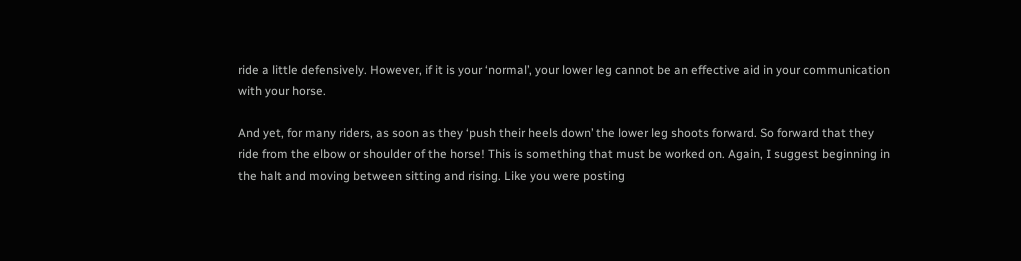ride a little defensively. However, if it is your ‘normal’, your lower leg cannot be an effective aid in your communication with your horse.

And yet, for many riders, as soon as they ‘push their heels down’ the lower leg shoots forward. So forward that they ride from the elbow or shoulder of the horse! This is something that must be worked on. Again, I suggest beginning in the halt and moving between sitting and rising. Like you were posting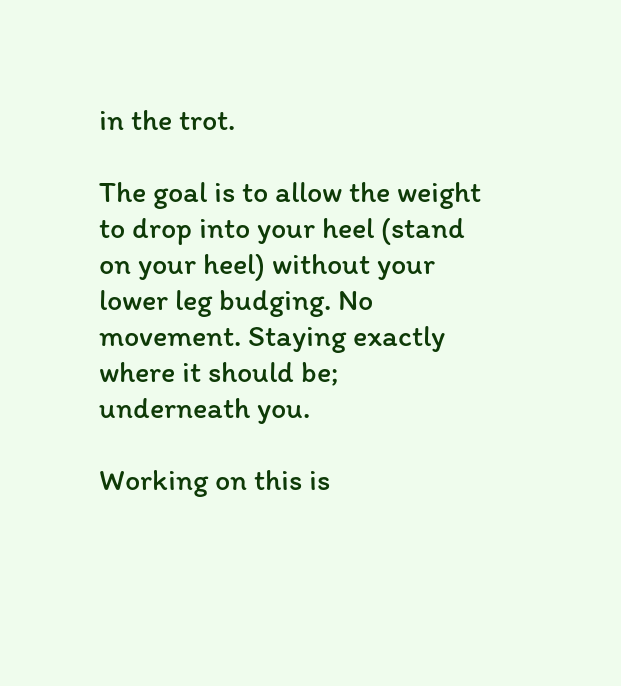in the trot.

The goal is to allow the weight to drop into your heel (stand on your heel) without your lower leg budging. No movement. Staying exactly where it should be; underneath you.

Working on this is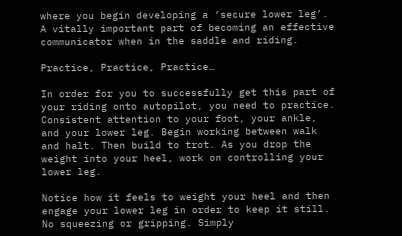where you begin developing a ‘secure lower leg’. A vitally important part of becoming an effective communicator when in the saddle and riding.

Practice, Practice, Practice…

In order for you to successfully get this part of your riding onto autopilot, you need to practice. Consistent attention to your foot, your ankle, and your lower leg. Begin working between walk and halt. Then build to trot. As you drop the weight into your heel, work on controlling your lower leg.

Notice how it feels to weight your heel and then engage your lower leg in order to keep it still. No squeezing or gripping. Simply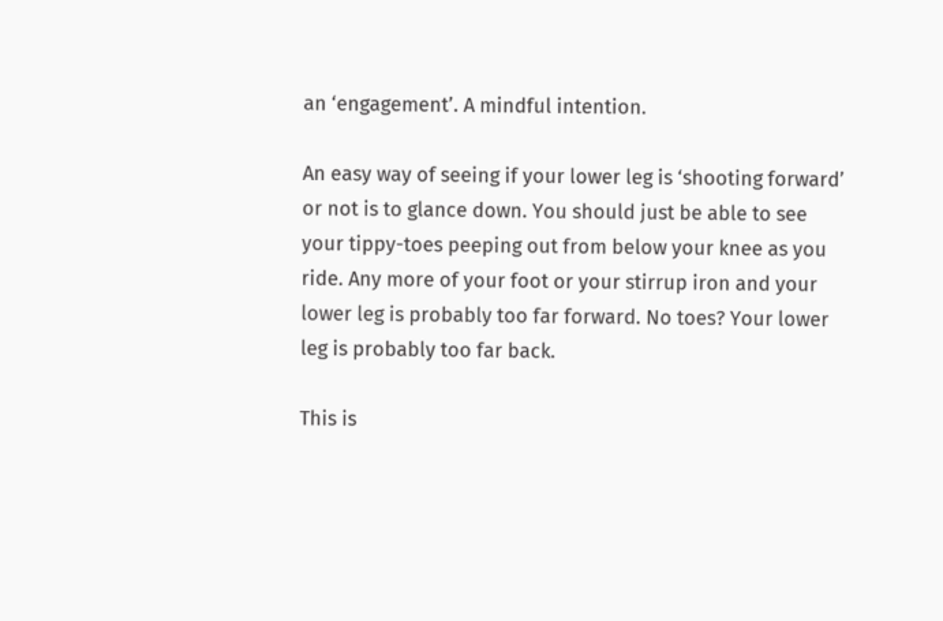an ‘engagement’. A mindful intention.

An easy way of seeing if your lower leg is ‘shooting forward’ or not is to glance down. You should just be able to see your tippy-toes peeping out from below your knee as you ride. Any more of your foot or your stirrup iron and your lower leg is probably too far forward. No toes? Your lower leg is probably too far back.

This is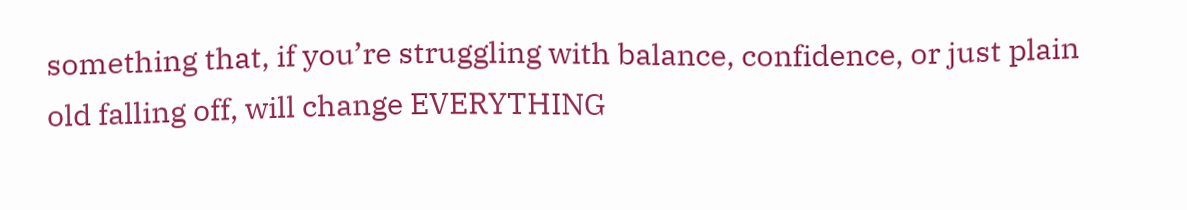something that, if you’re struggling with balance, confidence, or just plain old falling off, will change EVERYTHING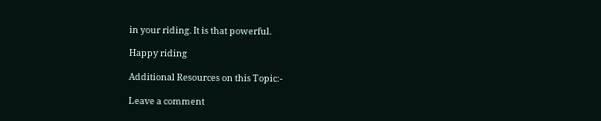in your riding. It is that powerful.

Happy riding

Additional Resources on this Topic:-

Leave a comment